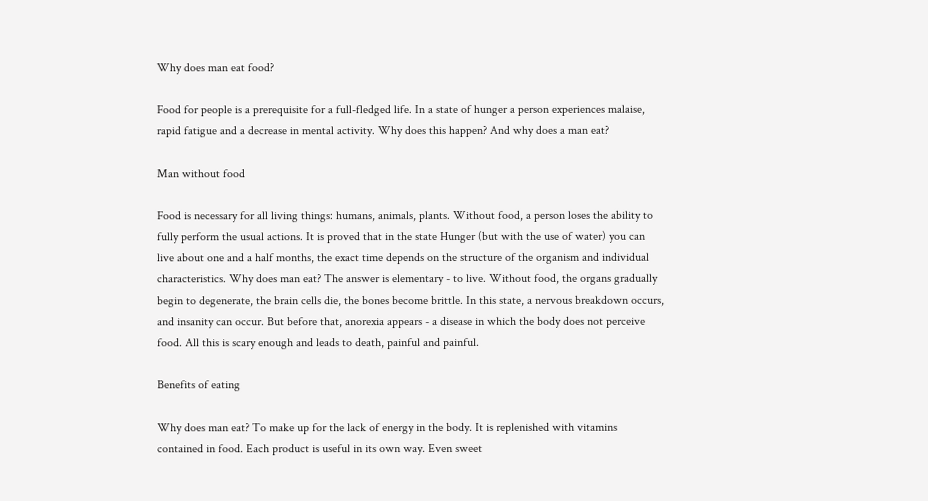Why does man eat food?

Food for people is a prerequisite for a full-fledged life. In a state of hunger a person experiences malaise, rapid fatigue and a decrease in mental activity. Why does this happen? And why does a man eat?

Man without food

Food is necessary for all living things: humans, animals, plants. Without food, a person loses the ability to fully perform the usual actions. It is proved that in the state Hunger (but with the use of water) you can live about one and a half months, the exact time depends on the structure of the organism and individual characteristics. Why does man eat? The answer is elementary - to live. Without food, the organs gradually begin to degenerate, the brain cells die, the bones become brittle. In this state, a nervous breakdown occurs, and insanity can occur. But before that, anorexia appears - a disease in which the body does not perceive food. All this is scary enough and leads to death, painful and painful.

Benefits of eating

Why does man eat? To make up for the lack of energy in the body. It is replenished with vitamins contained in food. Each product is useful in its own way. Even sweet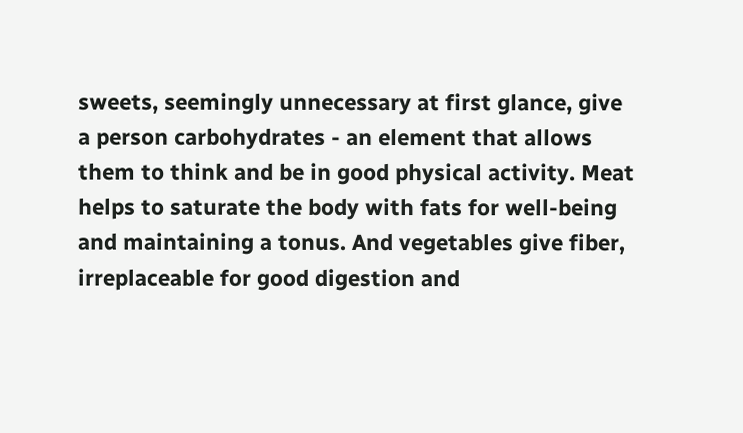sweets, seemingly unnecessary at first glance, give a person carbohydrates - an element that allows them to think and be in good physical activity. Meat helps to saturate the body with fats for well-being and maintaining a tonus. And vegetables give fiber, irreplaceable for good digestion and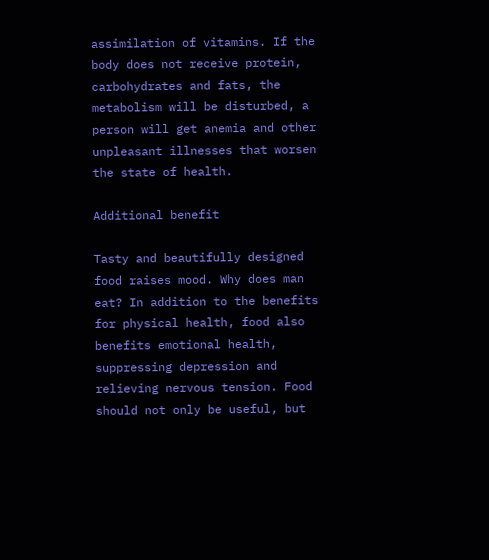assimilation of vitamins. If the body does not receive protein, carbohydrates and fats, the metabolism will be disturbed, a person will get anemia and other unpleasant illnesses that worsen the state of health.

Additional benefit

Tasty and beautifully designed food raises mood. Why does man eat? In addition to the benefits for physical health, food also benefits emotional health, suppressing depression and relieving nervous tension. Food should not only be useful, but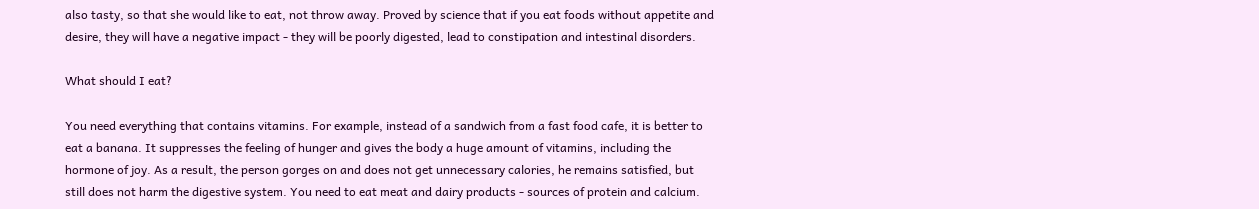also tasty, so that she would like to eat, not throw away. Proved by science that if you eat foods without appetite and desire, they will have a negative impact - they will be poorly digested, lead to constipation and intestinal disorders.

What should I eat?

You need everything that contains vitamins. For example, instead of a sandwich from a fast food cafe, it is better to eat a banana. It suppresses the feeling of hunger and gives the body a huge amount of vitamins, including the hormone of joy. As a result, the person gorges on and does not get unnecessary calories, he remains satisfied, but still does not harm the digestive system. You need to eat meat and dairy products - sources of protein and calcium.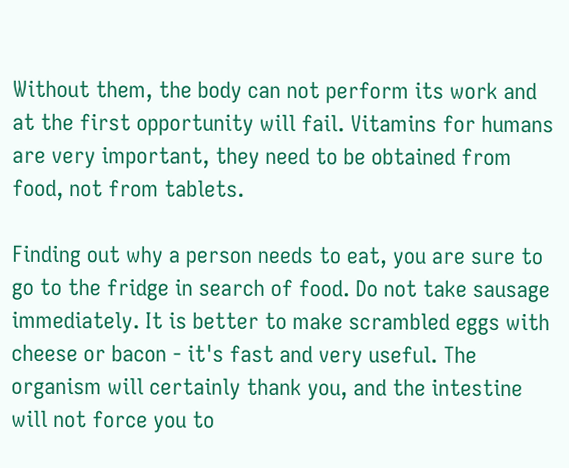Without them, the body can not perform its work and at the first opportunity will fail. Vitamins for humans are very important, they need to be obtained from food, not from tablets.

Finding out why a person needs to eat, you are sure to go to the fridge in search of food. Do not take sausage immediately. It is better to make scrambled eggs with cheese or bacon - it's fast and very useful. The organism will certainly thank you, and the intestine will not force you to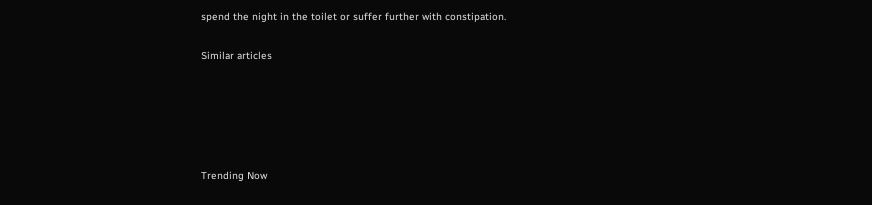spend the night in the toilet or suffer further with constipation.

Similar articles





Trending Now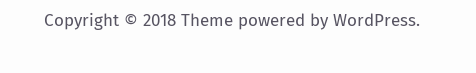Copyright © 2018 Theme powered by WordPress.